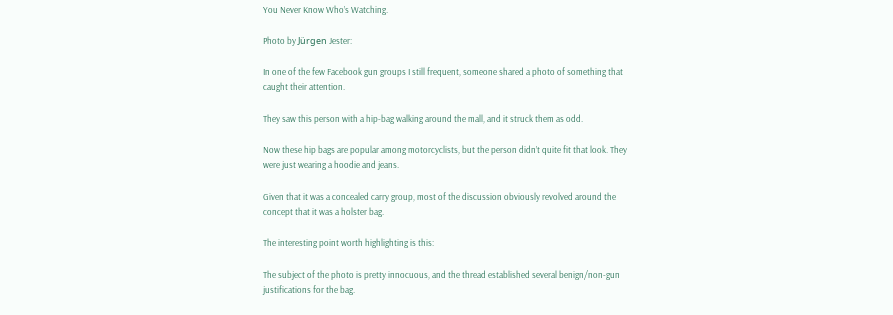You Never Know Who’s Watching.

Photo by Jürgen Jester:

In one of the few Facebook gun groups I still frequent, someone shared a photo of something that caught their attention.

They saw this person with a hip-bag walking around the mall, and it struck them as odd.

Now these hip bags are popular among motorcyclists, but the person didn’t quite fit that look. They were just wearing a hoodie and jeans.

Given that it was a concealed carry group, most of the discussion obviously revolved around the concept that it was a holster bag.

The interesting point worth highlighting is this:

The subject of the photo is pretty innocuous, and the thread established several benign/non-gun justifications for the bag.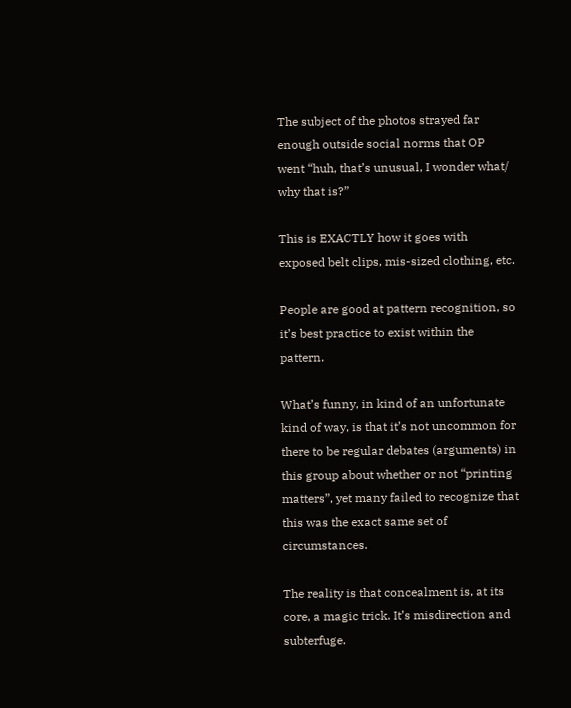The subject of the photos strayed far enough outside social norms that OP went “huh, that’s unusual, I wonder what/ why that is?”

This is EXACTLY how it goes with exposed belt clips, mis-sized clothing, etc.

People are good at pattern recognition, so it’s best practice to exist within the pattern.

What’s funny, in kind of an unfortunate kind of way, is that it’s not uncommon for there to be regular debates (arguments) in this group about whether or not “printing matters”, yet many failed to recognize that this was the exact same set of circumstances.

The reality is that concealment is, at its core, a magic trick. It’s misdirection and subterfuge.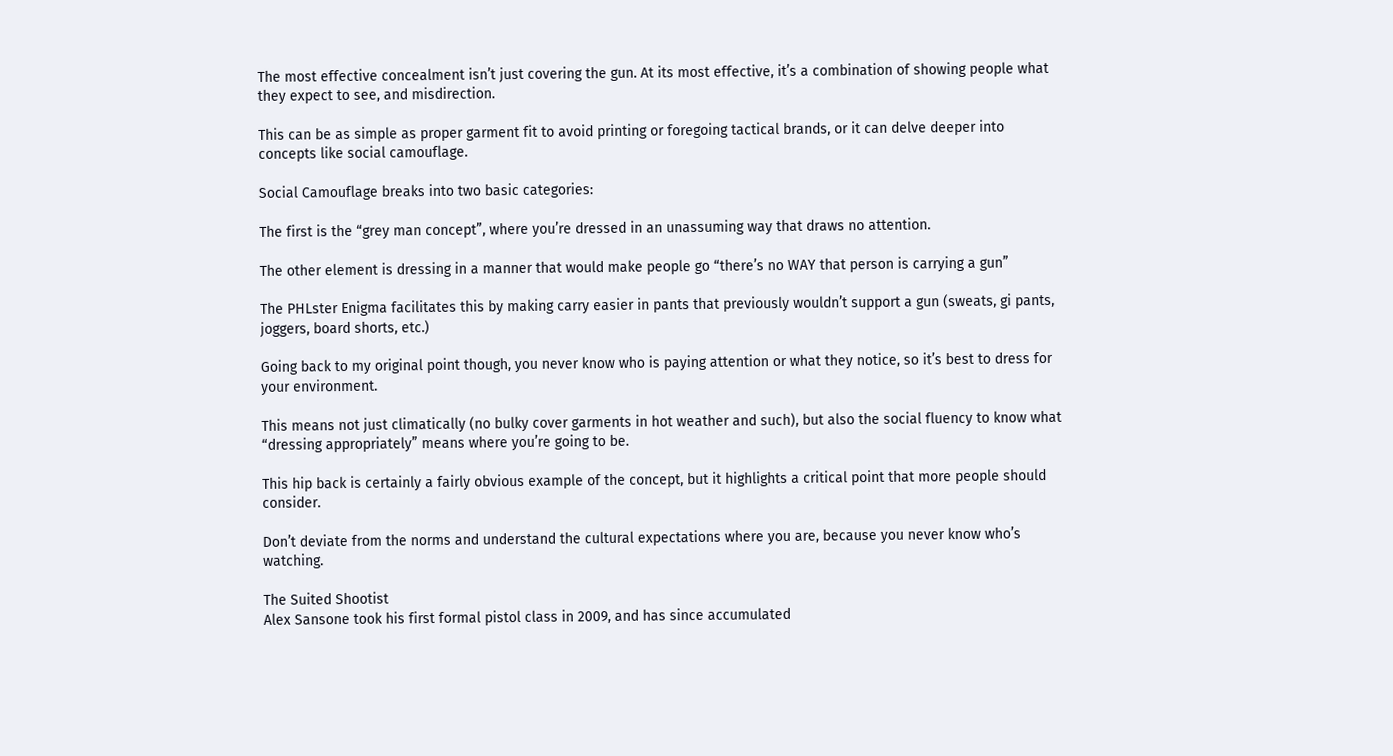The most effective concealment isn’t just covering the gun. At its most effective, it’s a combination of showing people what they expect to see, and misdirection.

This can be as simple as proper garment fit to avoid printing or foregoing tactical brands, or it can delve deeper into concepts like social camouflage.

Social Camouflage breaks into two basic categories:

The first is the “grey man concept”, where you’re dressed in an unassuming way that draws no attention.

The other element is dressing in a manner that would make people go “there’s no WAY that person is carrying a gun”

The PHLster Enigma facilitates this by making carry easier in pants that previously wouldn’t support a gun (sweats, gi pants, joggers, board shorts, etc.)

Going back to my original point though, you never know who is paying attention or what they notice, so it’s best to dress for your environment.

This means not just climatically (no bulky cover garments in hot weather and such), but also the social fluency to know what “dressing appropriately” means where you’re going to be.

This hip back is certainly a fairly obvious example of the concept, but it highlights a critical point that more people should consider.

Don’t deviate from the norms and understand the cultural expectations where you are, because you never know who’s watching.

The Suited Shootist
Alex Sansone took his first formal pistol class in 2009, and has since accumulated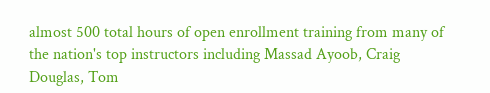almost 500 total hours of open enrollment training from many of the nation's top instructors including Massad Ayoob, Craig Douglas, Tom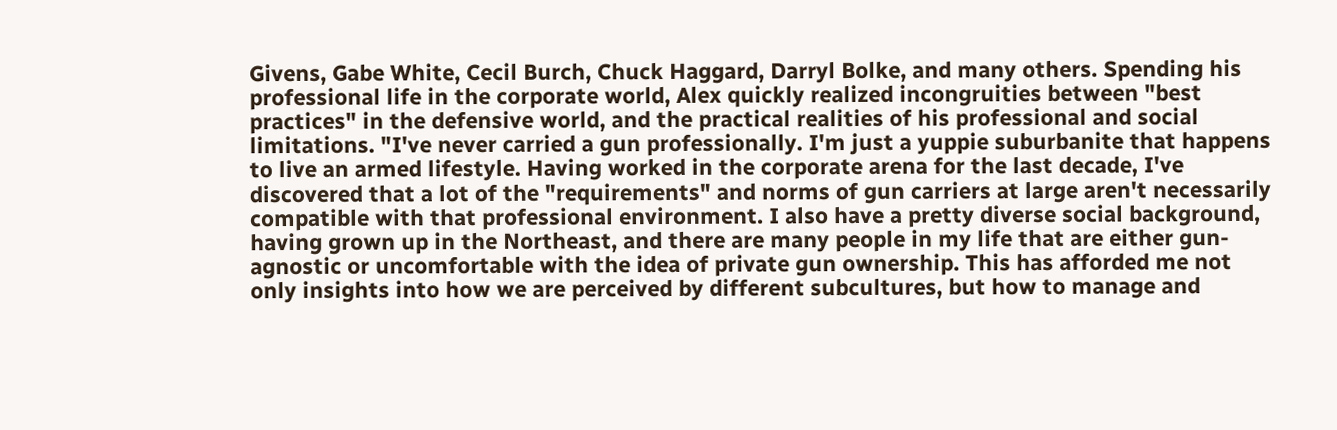Givens, Gabe White, Cecil Burch, Chuck Haggard, Darryl Bolke, and many others. Spending his professional life in the corporate world, Alex quickly realized incongruities between "best practices" in the defensive world, and the practical realities of his professional and social limitations. "I've never carried a gun professionally. I'm just a yuppie suburbanite that happens to live an armed lifestyle. Having worked in the corporate arena for the last decade, I've discovered that a lot of the "requirements" and norms of gun carriers at large aren't necessarily compatible with that professional environment. I also have a pretty diverse social background, having grown up in the Northeast, and there are many people in my life that are either gun-agnostic or uncomfortable with the idea of private gun ownership. This has afforded me not only insights into how we are perceived by different subcultures, but how to manage and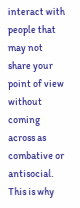interact with people that may not share your point of view without coming across as combative or antisocial. This is why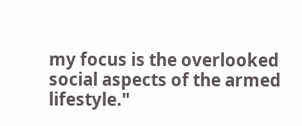my focus is the overlooked social aspects of the armed lifestyle."